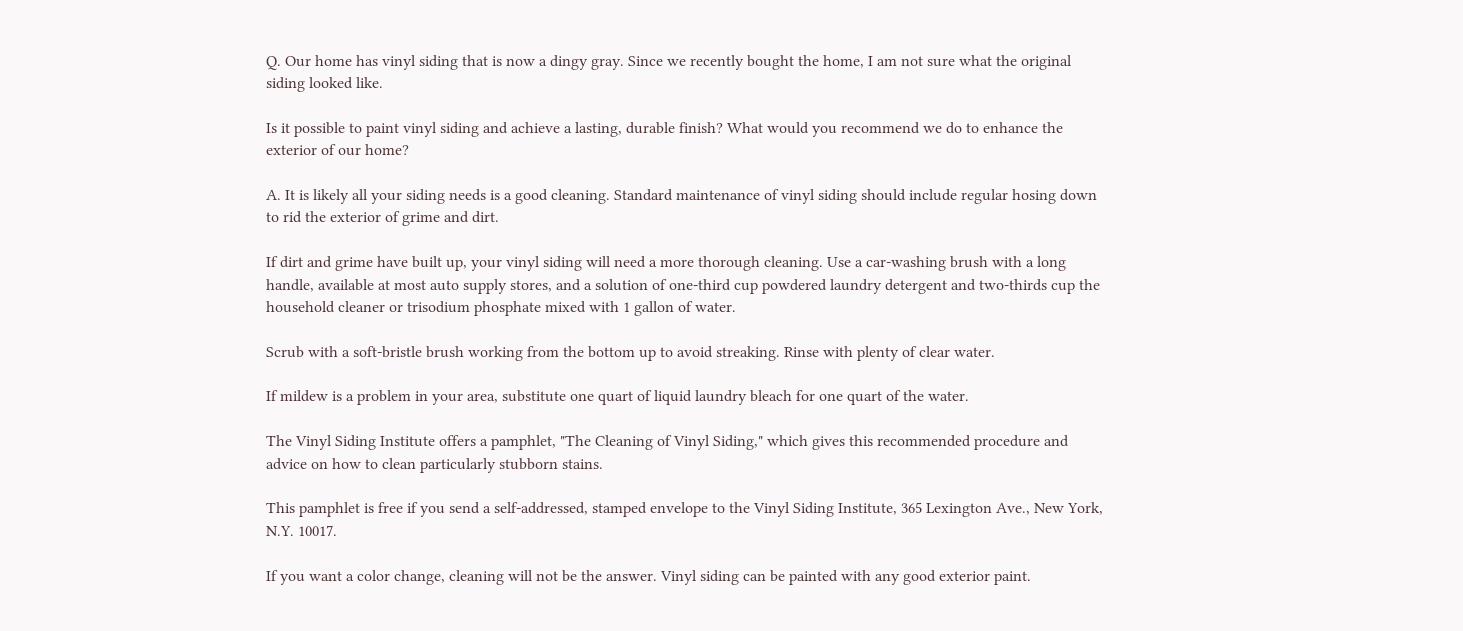Q. Our home has vinyl siding that is now a dingy gray. Since we recently bought the home, I am not sure what the original siding looked like.

Is it possible to paint vinyl siding and achieve a lasting, durable finish? What would you recommend we do to enhance the exterior of our home?

A. It is likely all your siding needs is a good cleaning. Standard maintenance of vinyl siding should include regular hosing down to rid the exterior of grime and dirt.

If dirt and grime have built up, your vinyl siding will need a more thorough cleaning. Use a car-washing brush with a long handle, available at most auto supply stores, and a solution of one-third cup powdered laundry detergent and two-thirds cup the household cleaner or trisodium phosphate mixed with 1 gallon of water.

Scrub with a soft-bristle brush working from the bottom up to avoid streaking. Rinse with plenty of clear water.

If mildew is a problem in your area, substitute one quart of liquid laundry bleach for one quart of the water.

The Vinyl Siding Institute offers a pamphlet, "The Cleaning of Vinyl Siding," which gives this recommended procedure and advice on how to clean particularly stubborn stains.

This pamphlet is free if you send a self-addressed, stamped envelope to the Vinyl Siding Institute, 365 Lexington Ave., New York, N.Y. 10017.

If you want a color change, cleaning will not be the answer. Vinyl siding can be painted with any good exterior paint.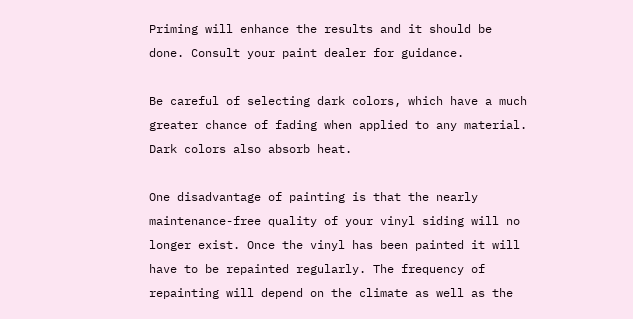Priming will enhance the results and it should be done. Consult your paint dealer for guidance.

Be careful of selecting dark colors, which have a much greater chance of fading when applied to any material. Dark colors also absorb heat.

One disadvantage of painting is that the nearly maintenance-free quality of your vinyl siding will no longer exist. Once the vinyl has been painted it will have to be repainted regularly. The frequency of repainting will depend on the climate as well as the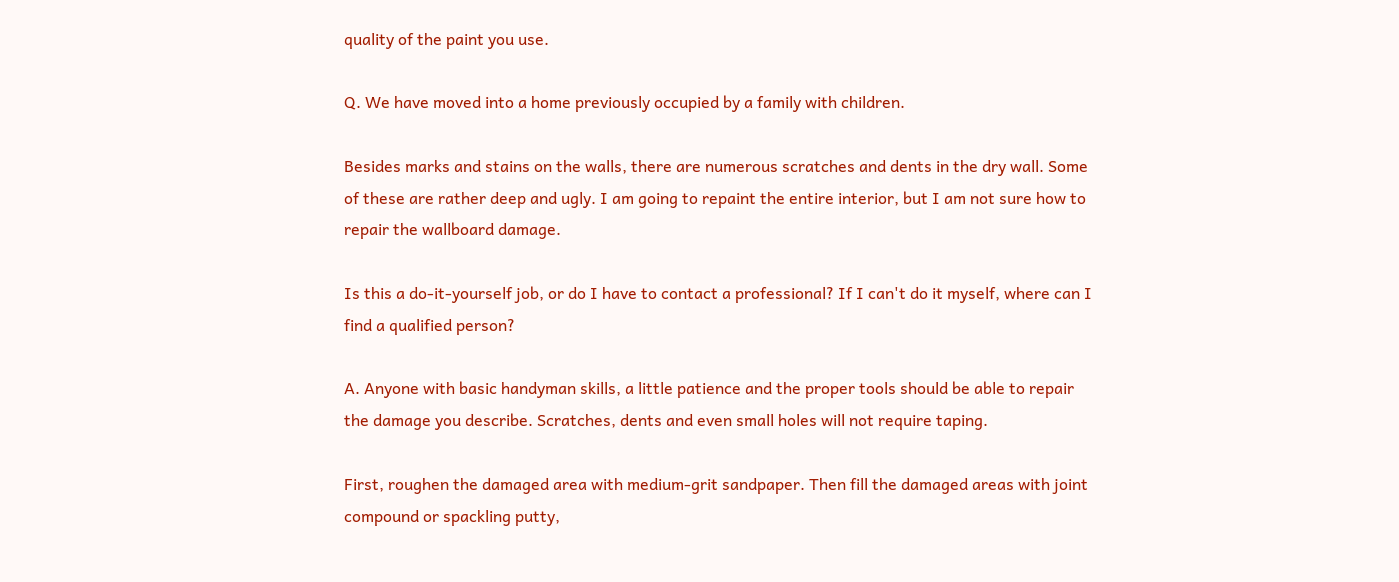quality of the paint you use.

Q. We have moved into a home previously occupied by a family with children.

Besides marks and stains on the walls, there are numerous scratches and dents in the dry wall. Some of these are rather deep and ugly. I am going to repaint the entire interior, but I am not sure how to repair the wallboard damage.

Is this a do-it-yourself job, or do I have to contact a professional? If I can't do it myself, where can I find a qualified person?

A. Anyone with basic handyman skills, a little patience and the proper tools should be able to repair the damage you describe. Scratches, dents and even small holes will not require taping.

First, roughen the damaged area with medium-grit sandpaper. Then fill the damaged areas with joint compound or spackling putty,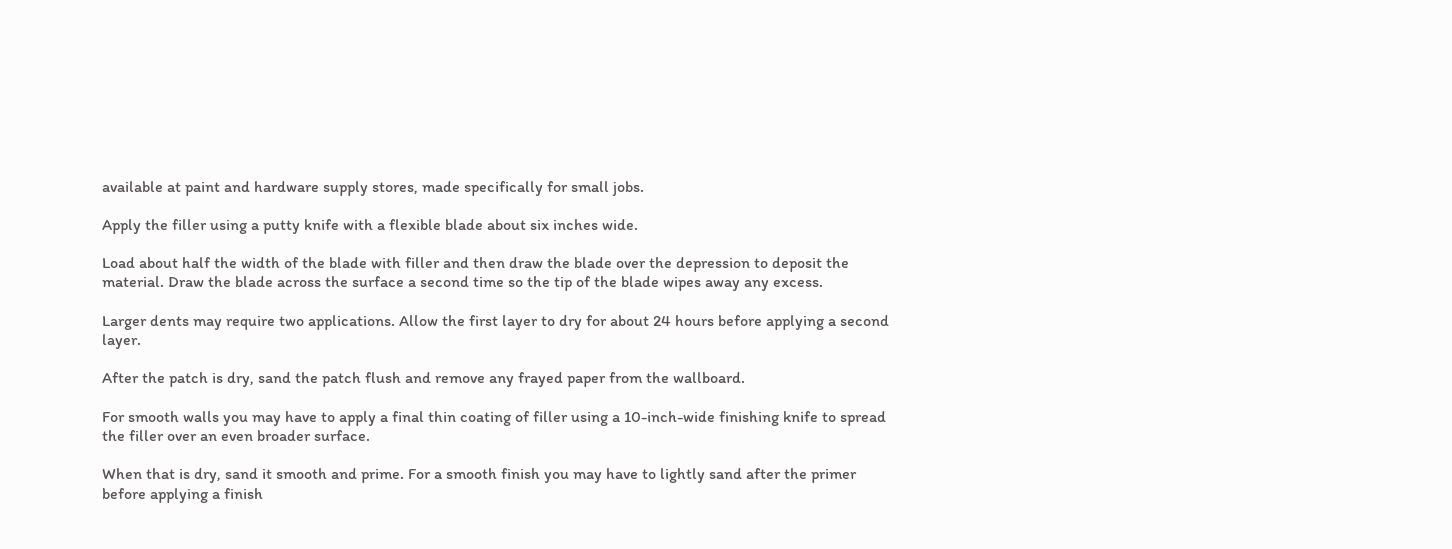available at paint and hardware supply stores, made specifically for small jobs.

Apply the filler using a putty knife with a flexible blade about six inches wide.

Load about half the width of the blade with filler and then draw the blade over the depression to deposit the material. Draw the blade across the surface a second time so the tip of the blade wipes away any excess.

Larger dents may require two applications. Allow the first layer to dry for about 24 hours before applying a second layer.

After the patch is dry, sand the patch flush and remove any frayed paper from the wallboard.

For smooth walls you may have to apply a final thin coating of filler using a 10-inch-wide finishing knife to spread the filler over an even broader surface.

When that is dry, sand it smooth and prime. For a smooth finish you may have to lightly sand after the primer before applying a finish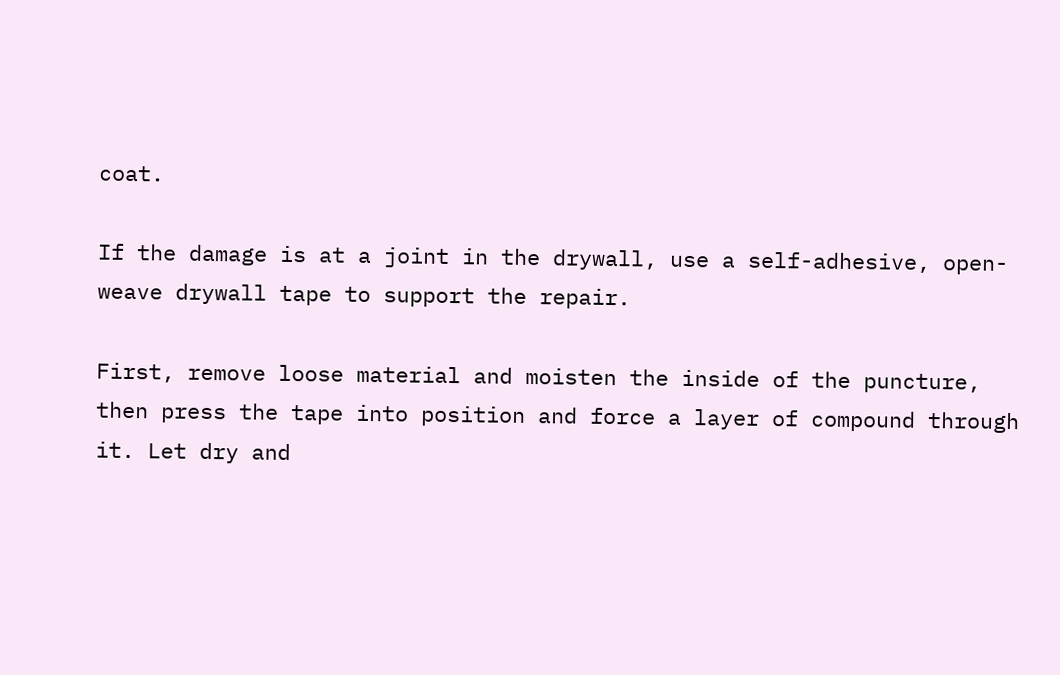coat.

If the damage is at a joint in the drywall, use a self-adhesive, open-weave drywall tape to support the repair.

First, remove loose material and moisten the inside of the puncture, then press the tape into position and force a layer of compound through it. Let dry and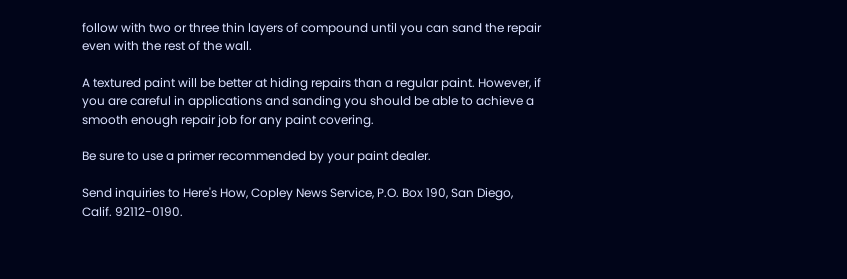follow with two or three thin layers of compound until you can sand the repair even with the rest of the wall.

A textured paint will be better at hiding repairs than a regular paint. However, if you are careful in applications and sanding you should be able to achieve a smooth enough repair job for any paint covering.

Be sure to use a primer recommended by your paint dealer.

Send inquiries to Here's How, Copley News Service, P.O. Box 190, San Diego, Calif. 92112-0190.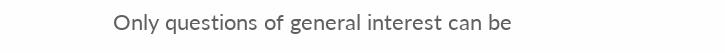Only questions of general interest can be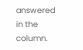answered in the column.